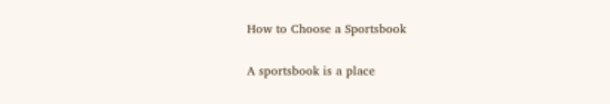How to Choose a Sportsbook

A sportsbook is a place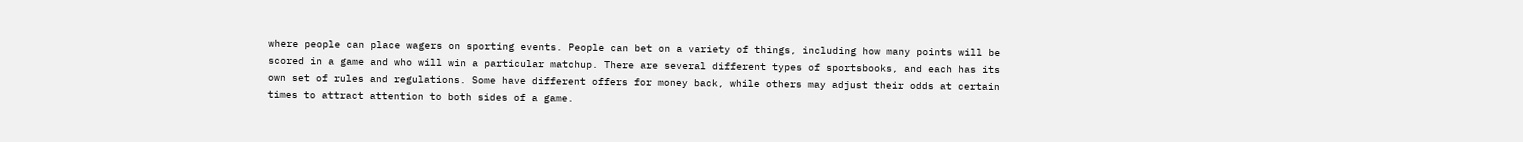where people can place wagers on sporting events. People can bet on a variety of things, including how many points will be scored in a game and who will win a particular matchup. There are several different types of sportsbooks, and each has its own set of rules and regulations. Some have different offers for money back, while others may adjust their odds at certain times to attract attention to both sides of a game.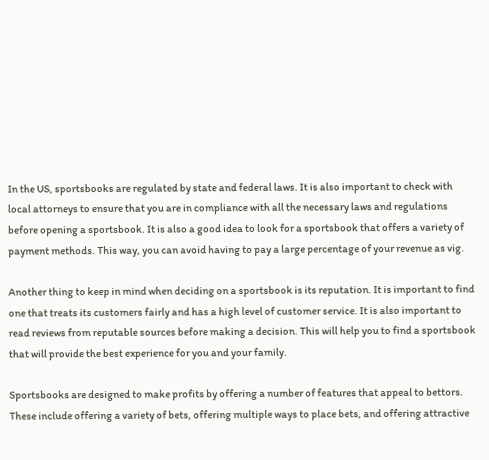In the US, sportsbooks are regulated by state and federal laws. It is also important to check with local attorneys to ensure that you are in compliance with all the necessary laws and regulations before opening a sportsbook. It is also a good idea to look for a sportsbook that offers a variety of payment methods. This way, you can avoid having to pay a large percentage of your revenue as vig.

Another thing to keep in mind when deciding on a sportsbook is its reputation. It is important to find one that treats its customers fairly and has a high level of customer service. It is also important to read reviews from reputable sources before making a decision. This will help you to find a sportsbook that will provide the best experience for you and your family.

Sportsbooks are designed to make profits by offering a number of features that appeal to bettors. These include offering a variety of bets, offering multiple ways to place bets, and offering attractive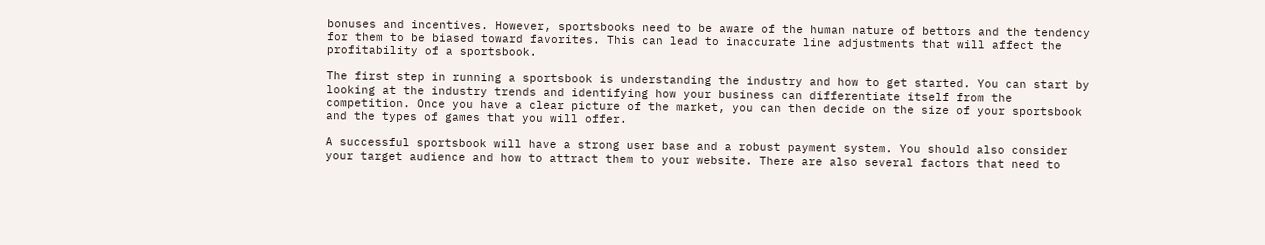bonuses and incentives. However, sportsbooks need to be aware of the human nature of bettors and the tendency for them to be biased toward favorites. This can lead to inaccurate line adjustments that will affect the profitability of a sportsbook.

The first step in running a sportsbook is understanding the industry and how to get started. You can start by looking at the industry trends and identifying how your business can differentiate itself from the competition. Once you have a clear picture of the market, you can then decide on the size of your sportsbook and the types of games that you will offer.

A successful sportsbook will have a strong user base and a robust payment system. You should also consider your target audience and how to attract them to your website. There are also several factors that need to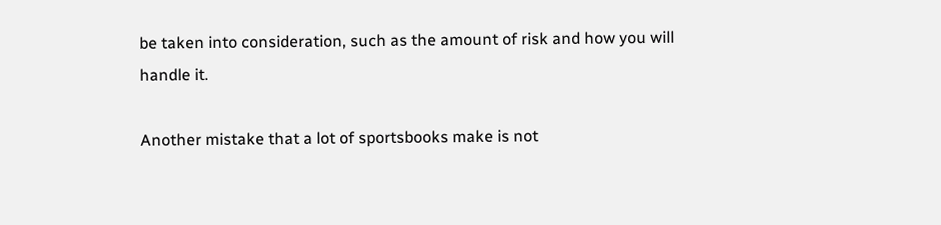be taken into consideration, such as the amount of risk and how you will handle it.

Another mistake that a lot of sportsbooks make is not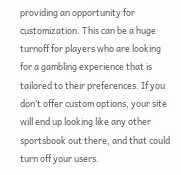providing an opportunity for customization. This can be a huge turnoff for players who are looking for a gambling experience that is tailored to their preferences. If you don’t offer custom options, your site will end up looking like any other sportsbook out there, and that could turn off your users.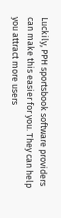Luckily, PPH sportsbook software providers can make this easier for you. They can help you attract more users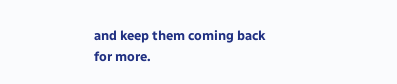and keep them coming back for more.